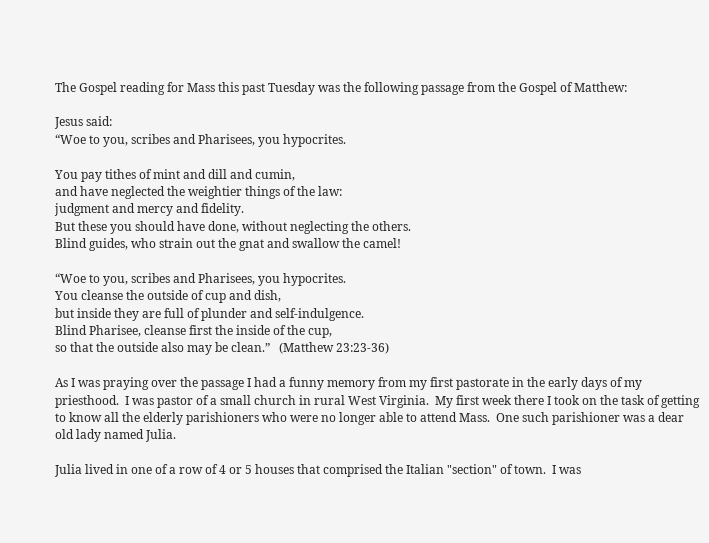The Gospel reading for Mass this past Tuesday was the following passage from the Gospel of Matthew:

Jesus said:
“Woe to you, scribes and Pharisees, you hypocrites.

You pay tithes of mint and dill and cumin,
and have neglected the weightier things of the law:
judgment and mercy and fidelity.
But these you should have done, without neglecting the others.
Blind guides, who strain out the gnat and swallow the camel!

“Woe to you, scribes and Pharisees, you hypocrites.
You cleanse the outside of cup and dish,
but inside they are full of plunder and self-indulgence.
Blind Pharisee, cleanse first the inside of the cup,
so that the outside also may be clean.”   (Matthew 23:23-36)

As I was praying over the passage I had a funny memory from my first pastorate in the early days of my priesthood.  I was pastor of a small church in rural West Virginia.  My first week there I took on the task of getting to know all the elderly parishioners who were no longer able to attend Mass.  One such parishioner was a dear old lady named Julia.

Julia lived in one of a row of 4 or 5 houses that comprised the Italian "section" of town.  I was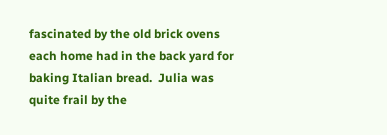fascinated by the old brick ovens each home had in the back yard for baking Italian bread.  Julia was quite frail by the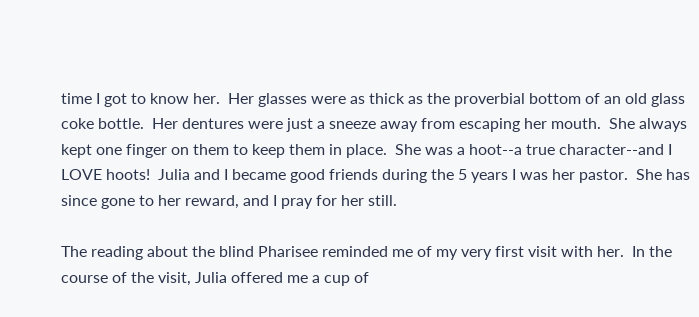time I got to know her.  Her glasses were as thick as the proverbial bottom of an old glass coke bottle.  Her dentures were just a sneeze away from escaping her mouth.  She always kept one finger on them to keep them in place.  She was a hoot--a true character--and I LOVE hoots!  Julia and I became good friends during the 5 years I was her pastor.  She has since gone to her reward, and I pray for her still.

The reading about the blind Pharisee reminded me of my very first visit with her.  In the course of the visit, Julia offered me a cup of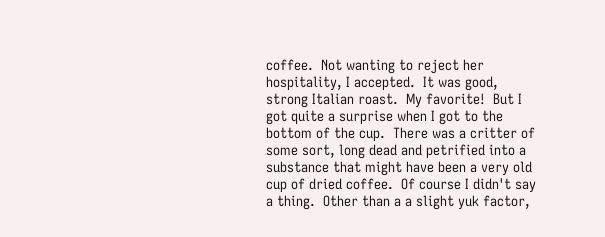coffee.  Not wanting to reject her hospitality, I accepted.  It was good, strong Italian roast.  My favorite!  But I got quite a surprise when I got to the bottom of the cup.  There was a critter of some sort, long dead and petrified into a substance that might have been a very old cup of dried coffee.  Of course I didn't say a thing.  Other than a a slight yuk factor,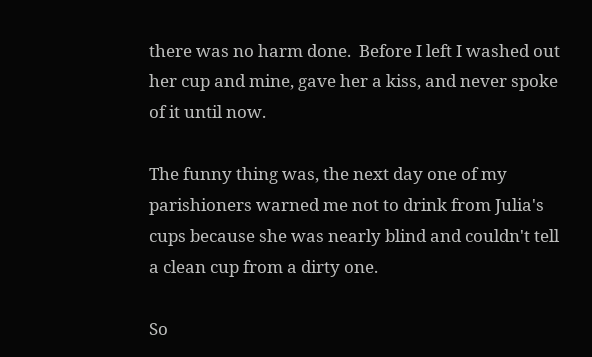there was no harm done.  Before I left I washed out her cup and mine, gave her a kiss, and never spoke of it until now.

The funny thing was, the next day one of my parishioners warned me not to drink from Julia's cups because she was nearly blind and couldn't tell a clean cup from a dirty one.

So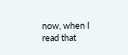now, when I read that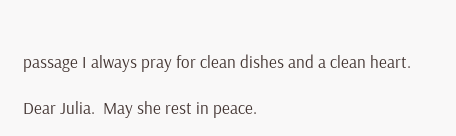passage I always pray for clean dishes and a clean heart.

Dear Julia.  May she rest in peace.